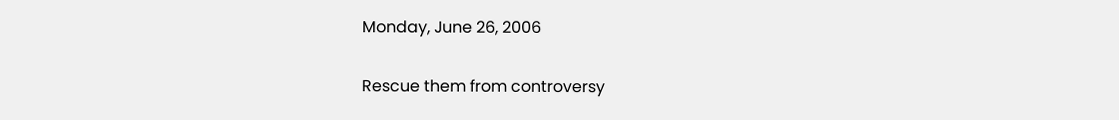Monday, June 26, 2006

Rescue them from controversy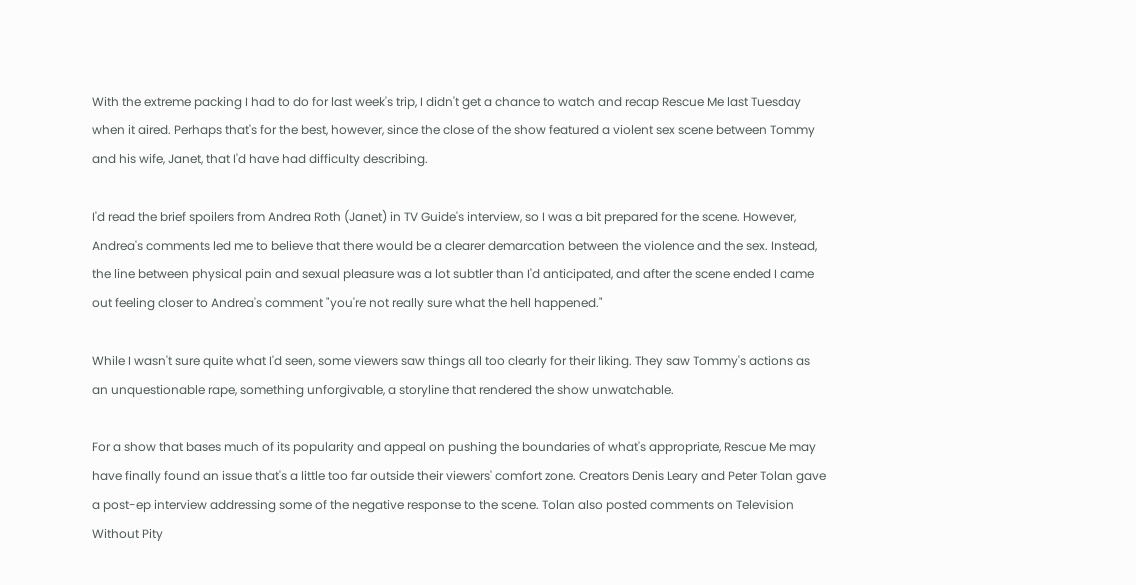With the extreme packing I had to do for last week's trip, I didn't get a chance to watch and recap Rescue Me last Tuesday when it aired. Perhaps that's for the best, however, since the close of the show featured a violent sex scene between Tommy and his wife, Janet, that I'd have had difficulty describing.

I'd read the brief spoilers from Andrea Roth (Janet) in TV Guide's interview, so I was a bit prepared for the scene. However, Andrea's comments led me to believe that there would be a clearer demarcation between the violence and the sex. Instead, the line between physical pain and sexual pleasure was a lot subtler than I'd anticipated, and after the scene ended I came out feeling closer to Andrea's comment "you're not really sure what the hell happened."

While I wasn't sure quite what I'd seen, some viewers saw things all too clearly for their liking. They saw Tommy's actions as an unquestionable rape, something unforgivable, a storyline that rendered the show unwatchable.

For a show that bases much of its popularity and appeal on pushing the boundaries of what's appropriate, Rescue Me may have finally found an issue that's a little too far outside their viewers' comfort zone. Creators Denis Leary and Peter Tolan gave a post-ep interview addressing some of the negative response to the scene. Tolan also posted comments on Television Without Pity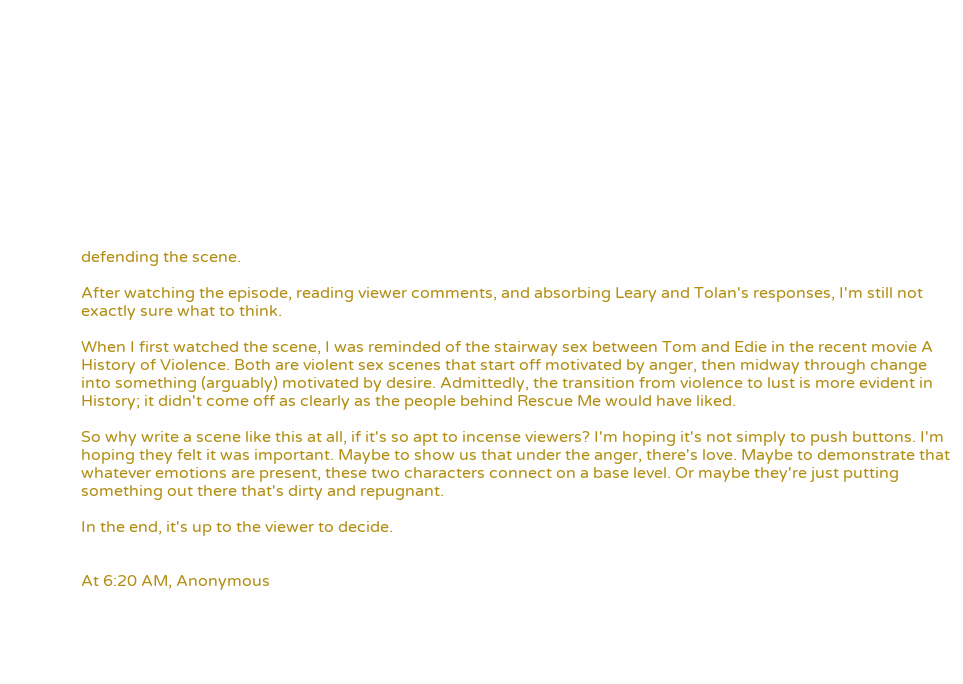defending the scene.

After watching the episode, reading viewer comments, and absorbing Leary and Tolan's responses, I'm still not exactly sure what to think.

When I first watched the scene, I was reminded of the stairway sex between Tom and Edie in the recent movie A History of Violence. Both are violent sex scenes that start off motivated by anger, then midway through change into something (arguably) motivated by desire. Admittedly, the transition from violence to lust is more evident in History; it didn't come off as clearly as the people behind Rescue Me would have liked.

So why write a scene like this at all, if it's so apt to incense viewers? I'm hoping it's not simply to push buttons. I'm hoping they felt it was important. Maybe to show us that under the anger, there's love. Maybe to demonstrate that whatever emotions are present, these two characters connect on a base level. Or maybe they're just putting something out there that's dirty and repugnant.

In the end, it's up to the viewer to decide.


At 6:20 AM, Anonymous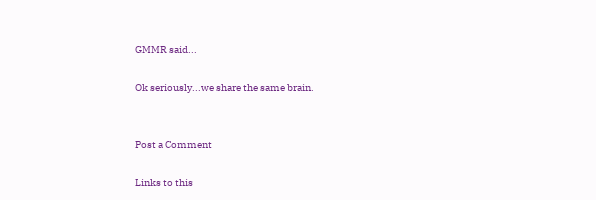GMMR said...

Ok seriously...we share the same brain.


Post a Comment

Links to this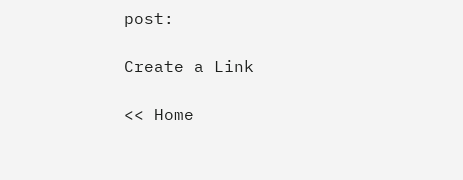post:

Create a Link

<< Home